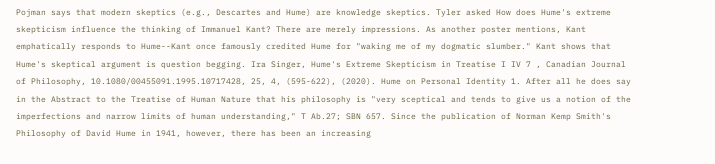Pojman says that modern skeptics (e.g., Descartes and Hume) are knowledge skeptics. Tyler asked How does Hume's extreme skepticism influence the thinking of Immanuel Kant? There are merely impressions. As another poster mentions, Kant emphatically responds to Hume--Kant once famously credited Hume for "waking me of my dogmatic slumber." Kant shows that Hume's skeptical argument is question begging. Ira Singer, Hume's Extreme Skepticism in Treatise I IV 7 , Canadian Journal of Philosophy, 10.1080/00455091.1995.10717428, 25, 4, (595-622), (2020). Hume on Personal Identity 1. After all he does say in the Abstract to the Treatise of Human Nature that his philosophy is "very sceptical and tends to give us a notion of the imperfections and narrow limits of human understanding," T Ab.27; SBN 657. Since the publication of Norman Kemp Smith's Philosophy of David Hume in 1941, however, there has been an increasing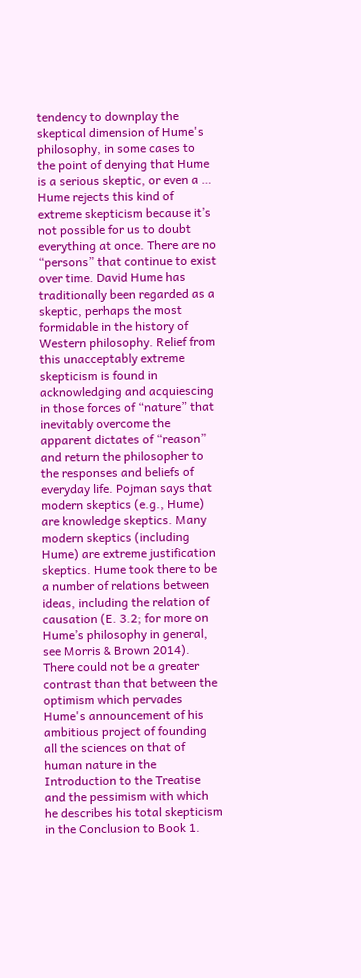tendency to downplay the skeptical dimension of Hume's philosophy, in some cases to the point of denying that Hume is a serious skeptic, or even a … Hume rejects this kind of extreme skepticism because it’s not possible for us to doubt everything at once. There are no “persons” that continue to exist over time. David Hume has traditionally been regarded as a skeptic, perhaps the most formidable in the history of Western philosophy. Relief from this unacceptably extreme skepticism is found in acknowledging and acquiescing in those forces of “nature” that inevitably overcome the apparent dictates of “reason” and return the philosopher to the responses and beliefs of everyday life. Pojman says that modern skeptics (e.g., Hume) are knowledge skeptics. Many modern skeptics (including Hume) are extreme justification skeptics. Hume took there to be a number of relations between ideas, including the relation of causation (E. 3.2; for more on Hume’s philosophy in general, see Morris & Brown 2014). There could not be a greater contrast than that between the optimism which pervades Hume's announcement of his ambitious project of founding all the sciences on that of human nature in the Introduction to the Treatise and the pessimism with which he describes his total skepticism in the Conclusion to Book 1.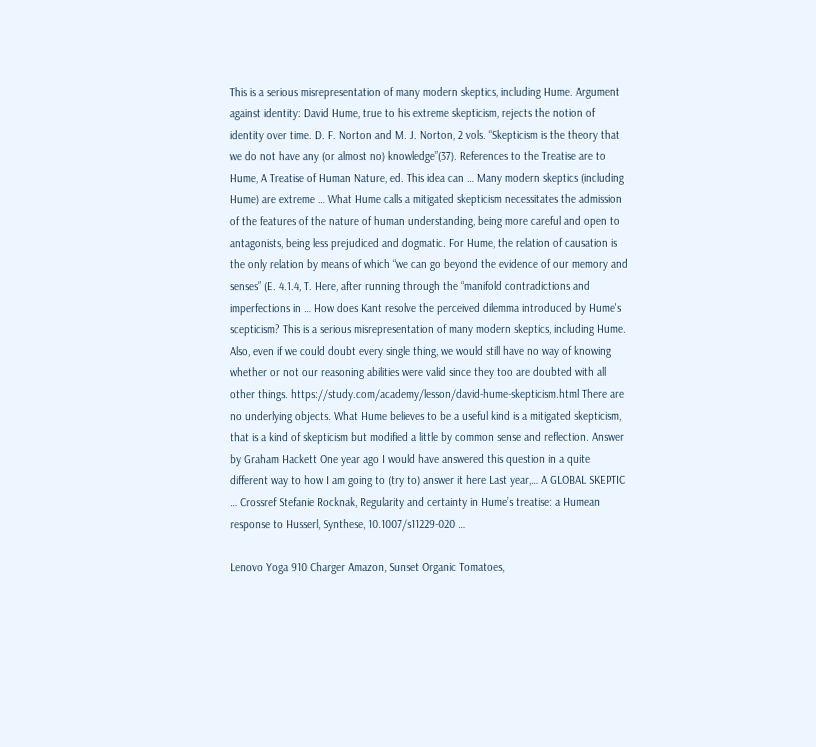This is a serious misrepresentation of many modern skeptics, including Hume. Argument against identity: David Hume, true to his extreme skepticism, rejects the notion of identity over time. D. F. Norton and M. J. Norton, 2 vols. “Skepticism is the theory that we do not have any (or almost no) knowledge”(37). References to the Treatise are to Hume, A Treatise of Human Nature, ed. This idea can … Many modern skeptics (including Hume) are extreme … What Hume calls a mitigated skepticism necessitates the admission of the features of the nature of human understanding, being more careful and open to antagonists, being less prejudiced and dogmatic. For Hume, the relation of causation is the only relation by means of which “we can go beyond the evidence of our memory and senses” (E. 4.1.4, T. Here, after running through the “manifold contradictions and imperfections in … How does Kant resolve the perceived dilemma introduced by Hume's scepticism? This is a serious misrepresentation of many modern skeptics, including Hume. Also, even if we could doubt every single thing, we would still have no way of knowing whether or not our reasoning abilities were valid since they too are doubted with all other things. https://study.com/academy/lesson/david-hume-skepticism.html There are no underlying objects. What Hume believes to be a useful kind is a mitigated skepticism, that is a kind of skepticism but modified a little by common sense and reflection. Answer by Graham Hackett One year ago I would have answered this question in a quite different way to how I am going to (try to) answer it here Last year,… A GLOBAL SKEPTIC … Crossref Stefanie Rocknak, Regularity and certainty in Hume’s treatise: a Humean response to Husserl, Synthese, 10.1007/s11229-020 …

Lenovo Yoga 910 Charger Amazon, Sunset Organic Tomatoes,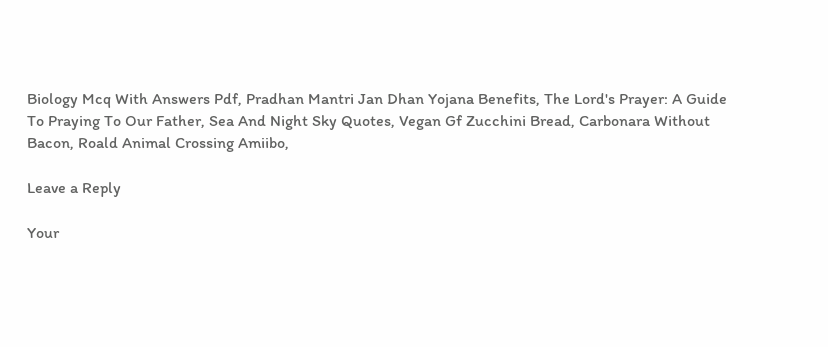Biology Mcq With Answers Pdf, Pradhan Mantri Jan Dhan Yojana Benefits, The Lord's Prayer: A Guide To Praying To Our Father, Sea And Night Sky Quotes, Vegan Gf Zucchini Bread, Carbonara Without Bacon, Roald Animal Crossing Amiibo,

Leave a Reply

Your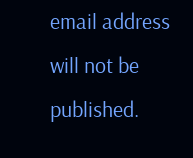email address will not be published.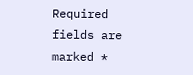Required fields are marked *